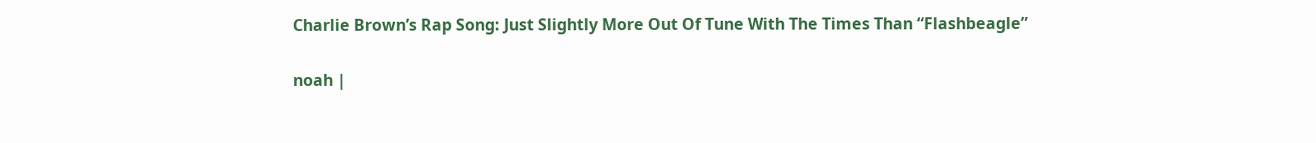Charlie Brown’s Rap Song: Just Slightly More Out Of Tune With The Times Than “Flashbeagle”

noah |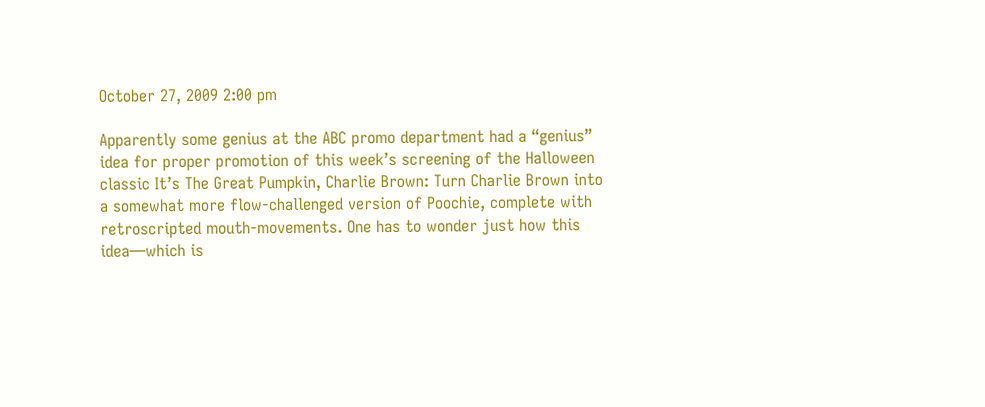October 27, 2009 2:00 pm

Apparently some genius at the ABC promo department had a “genius” idea for proper promotion of this week’s screening of the Halloween classic It’s The Great Pumpkin, Charlie Brown: Turn Charlie Brown into a somewhat more flow-challenged version of Poochie, complete with retroscripted mouth-movements. One has to wonder just how this idea—which is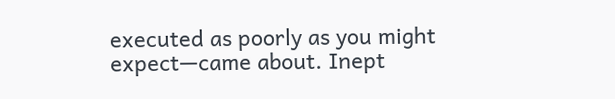executed as poorly as you might expect—came about. Inept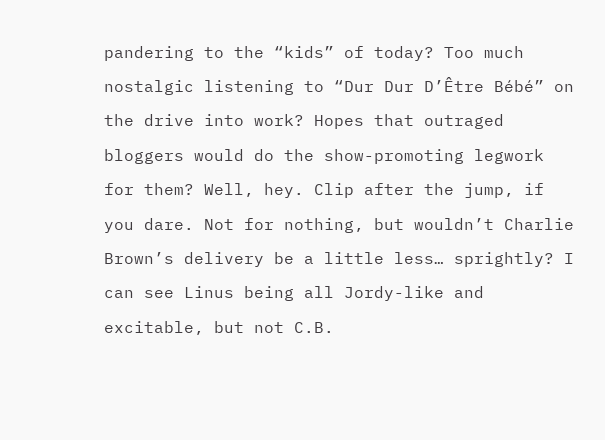pandering to the “kids” of today? Too much nostalgic listening to “Dur Dur D’Être Bébé” on the drive into work? Hopes that outraged bloggers would do the show-promoting legwork for them? Well, hey. Clip after the jump, if you dare. Not for nothing, but wouldn’t Charlie Brown’s delivery be a little less… sprightly? I can see Linus being all Jordy-like and excitable, but not C.B.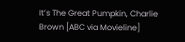It’s The Great Pumpkin, Charlie Brown [ABC via Movieline]